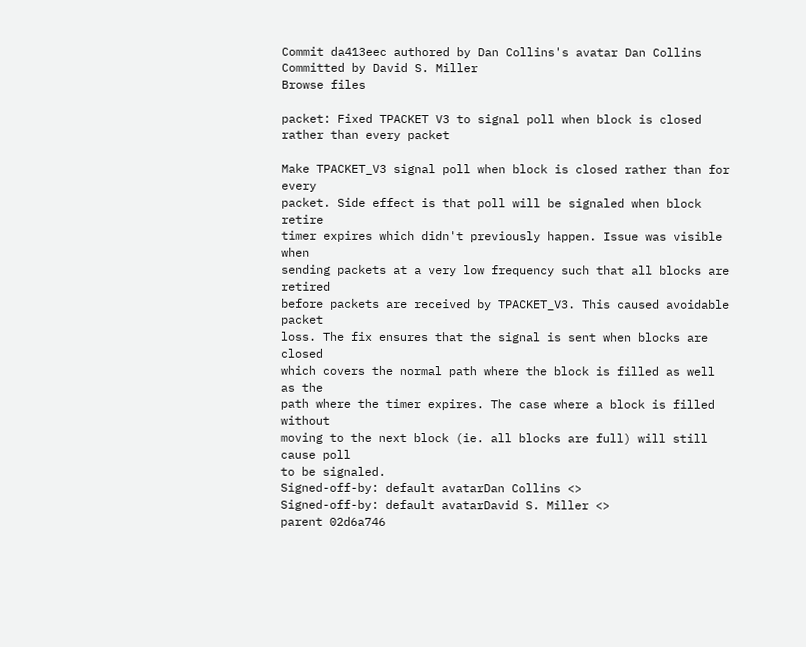Commit da413eec authored by Dan Collins's avatar Dan Collins Committed by David S. Miller
Browse files

packet: Fixed TPACKET V3 to signal poll when block is closed rather than every packet

Make TPACKET_V3 signal poll when block is closed rather than for every
packet. Side effect is that poll will be signaled when block retire
timer expires which didn't previously happen. Issue was visible when
sending packets at a very low frequency such that all blocks are retired
before packets are received by TPACKET_V3. This caused avoidable packet
loss. The fix ensures that the signal is sent when blocks are closed
which covers the normal path where the block is filled as well as the
path where the timer expires. The case where a block is filled without
moving to the next block (ie. all blocks are full) will still cause poll
to be signaled.
Signed-off-by: default avatarDan Collins <>
Signed-off-by: default avatarDavid S. Miller <>
parent 02d6a746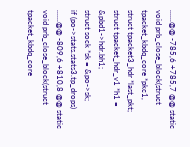......@@ -785,6 +785,7 @@ static void prb_close_block(struct tpacket_kbdq_core *pkc1,
struct tpacket3_hdr *last_pkt;
struct tpacket_hdr_v1 *h1 = &pbd1->hdr.bh1;
struct sock *sk = &po->sk;
if (po->stats.stats3.tp_drops)
......@@ -809,6 +810,8 @@ static void prb_close_block(struct tpacket_kbdq_core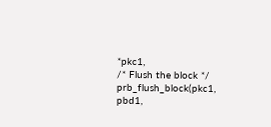*pkc1,
/* Flush the block */
prb_flush_block(pkc1, pbd1,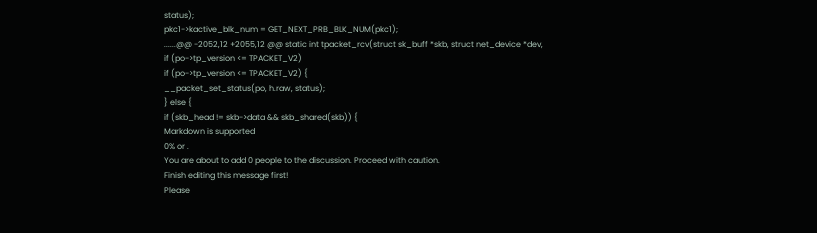status);
pkc1->kactive_blk_num = GET_NEXT_PRB_BLK_NUM(pkc1);
......@@ -2052,12 +2055,12 @@ static int tpacket_rcv(struct sk_buff *skb, struct net_device *dev,
if (po->tp_version <= TPACKET_V2)
if (po->tp_version <= TPACKET_V2) {
__packet_set_status(po, h.raw, status);
} else {
if (skb_head != skb->data && skb_shared(skb)) {
Markdown is supported
0% or .
You are about to add 0 people to the discussion. Proceed with caution.
Finish editing this message first!
Please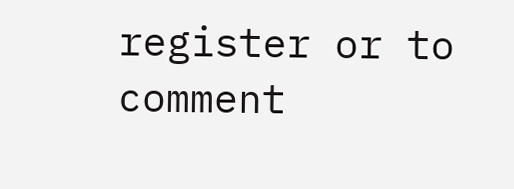register or to comment